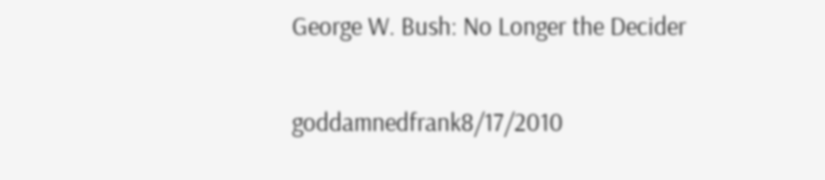George W. Bush: No Longer the Decider

goddamnedfrank8/17/2010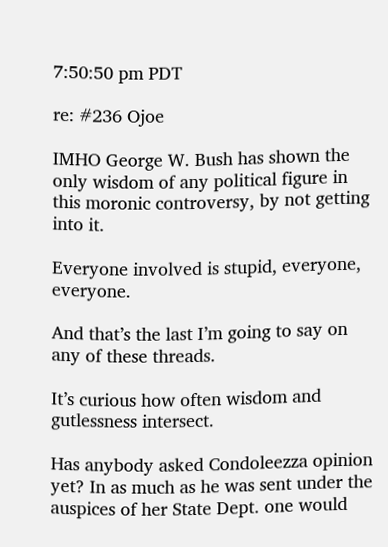7:50:50 pm PDT

re: #236 Ojoe

IMHO George W. Bush has shown the only wisdom of any political figure in this moronic controversy, by not getting into it.

Everyone involved is stupid, everyone, everyone.

And that’s the last I’m going to say on any of these threads.

It’s curious how often wisdom and gutlessness intersect.

Has anybody asked Condoleezza opinion yet? In as much as he was sent under the auspices of her State Dept. one would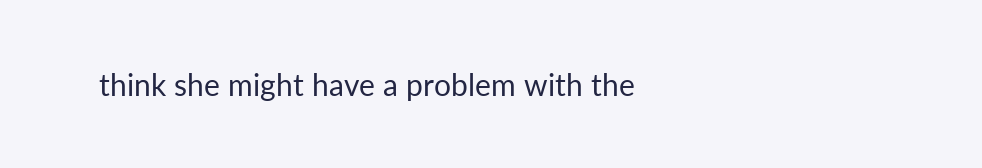think she might have a problem with the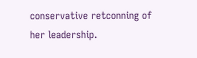conservative retconning of her leadership.